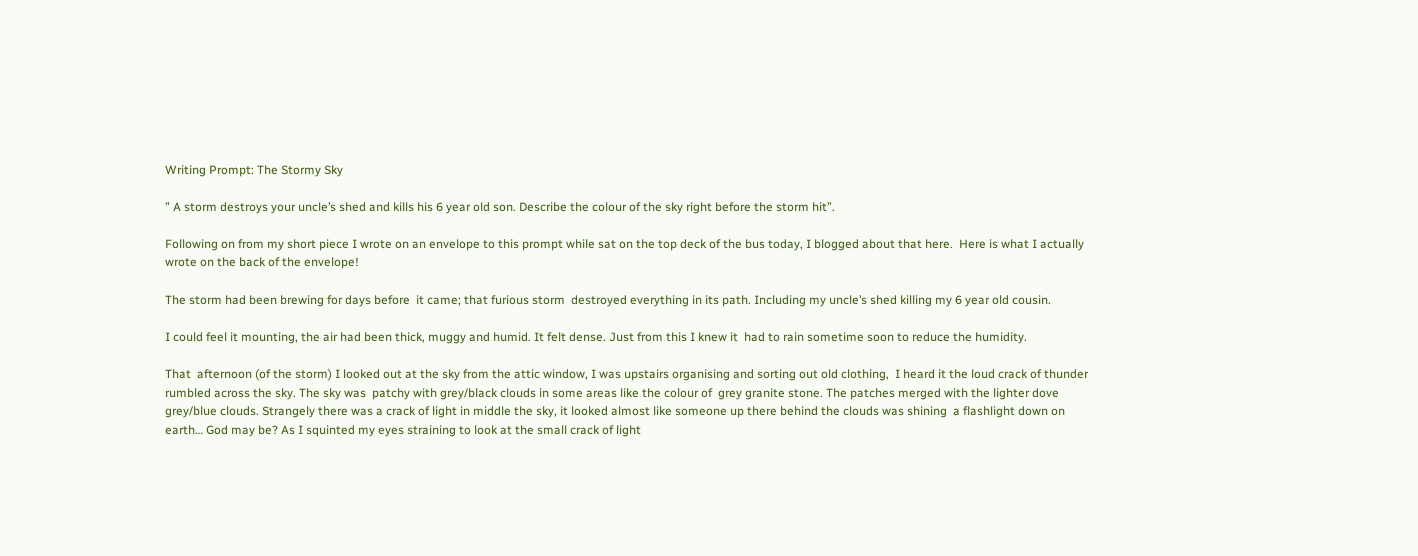Writing Prompt: The Stormy Sky

” A storm destroys your uncle’s shed and kills his 6 year old son. Describe the colour of the sky right before the storm hit”.

Following on from my short piece I wrote on an envelope to this prompt while sat on the top deck of the bus today, I blogged about that here.  Here is what I actually wrote on the back of the envelope!

The storm had been brewing for days before  it came; that furious storm  destroyed everything in its path. Including my uncle’s shed killing my 6 year old cousin.

I could feel it mounting, the air had been thick, muggy and humid. It felt dense. Just from this I knew it  had to rain sometime soon to reduce the humidity.

That  afternoon (of the storm) I looked out at the sky from the attic window, I was upstairs organising and sorting out old clothing,  I heard it the loud crack of thunder rumbled across the sky. The sky was  patchy with grey/black clouds in some areas like the colour of  grey granite stone. The patches merged with the lighter dove grey/blue clouds. Strangely there was a crack of light in middle the sky, it looked almost like someone up there behind the clouds was shining  a flashlight down on earth… God may be? As I squinted my eyes straining to look at the small crack of light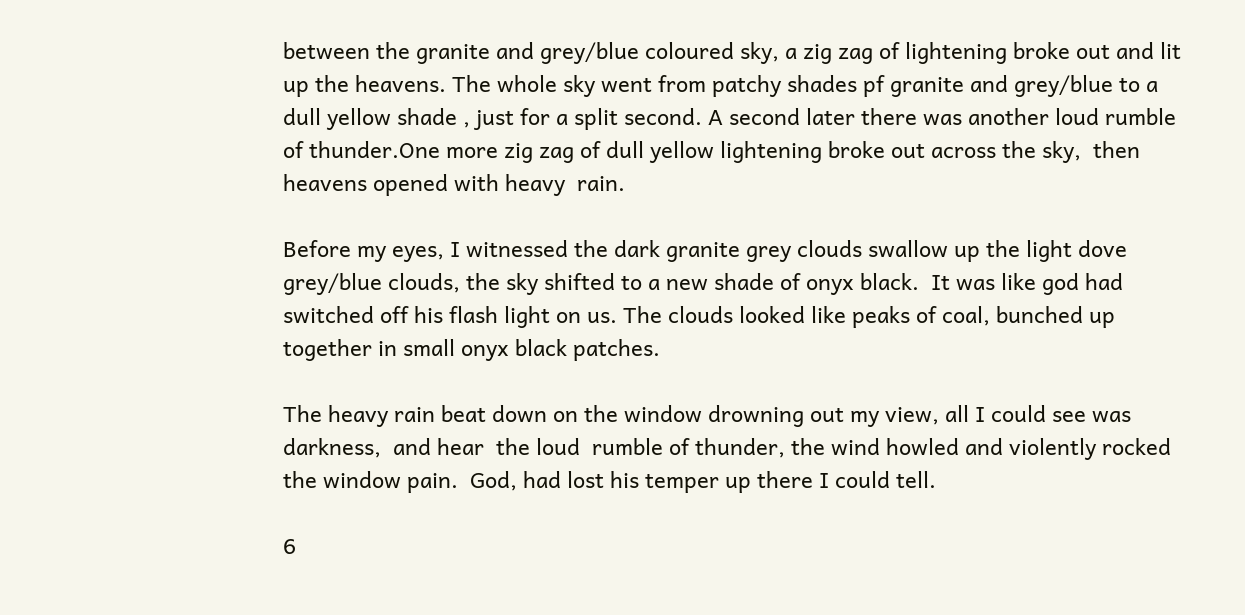between the granite and grey/blue coloured sky, a zig zag of lightening broke out and lit up the heavens. The whole sky went from patchy shades pf granite and grey/blue to a dull yellow shade , just for a split second. A second later there was another loud rumble of thunder.One more zig zag of dull yellow lightening broke out across the sky,  then heavens opened with heavy  rain.

Before my eyes, I witnessed the dark granite grey clouds swallow up the light dove grey/blue clouds, the sky shifted to a new shade of onyx black.  It was like god had switched off his flash light on us. The clouds looked like peaks of coal, bunched up together in small onyx black patches.

The heavy rain beat down on the window drowning out my view, all I could see was darkness,  and hear  the loud  rumble of thunder, the wind howled and violently rocked the window pain.  God, had lost his temper up there I could tell.

6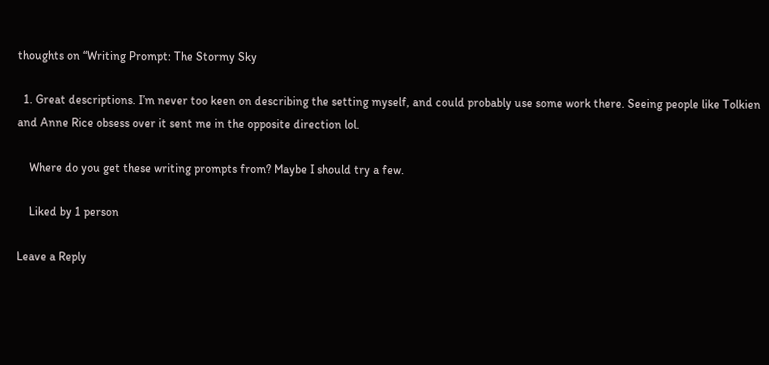thoughts on “Writing Prompt: The Stormy Sky

  1. Great descriptions. I’m never too keen on describing the setting myself, and could probably use some work there. Seeing people like Tolkien and Anne Rice obsess over it sent me in the opposite direction lol.

    Where do you get these writing prompts from? Maybe I should try a few.

    Liked by 1 person

Leave a Reply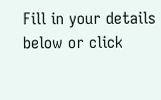Fill in your details below or click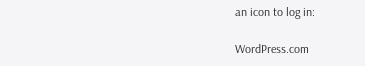an icon to log in:

WordPress.com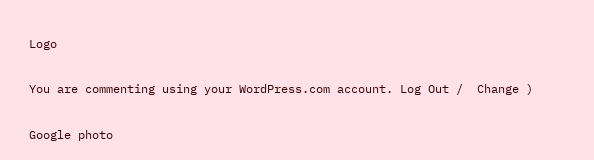Logo

You are commenting using your WordPress.com account. Log Out /  Change )

Google photo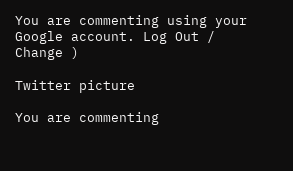You are commenting using your Google account. Log Out /  Change )

Twitter picture

You are commenting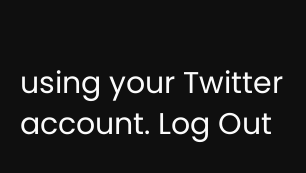using your Twitter account. Log Out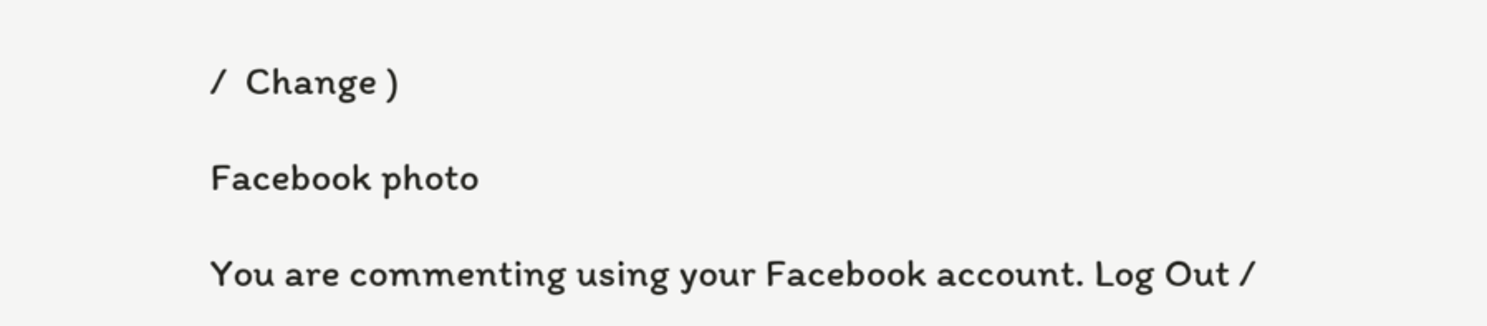/  Change )

Facebook photo

You are commenting using your Facebook account. Log Out /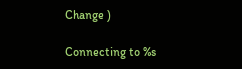Change )

Connecting to %s